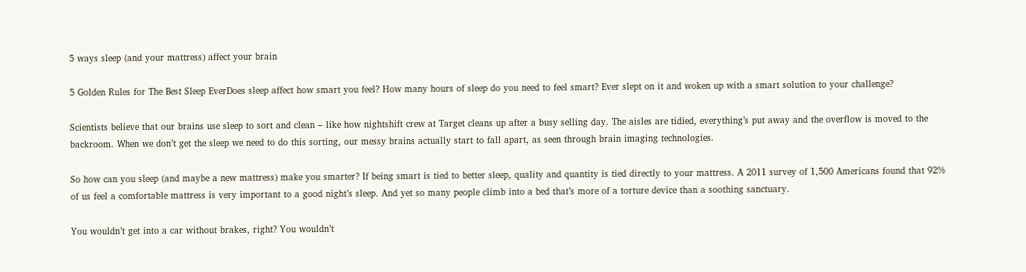5 ways sleep (and your mattress) affect your brain

5 Golden Rules for The Best Sleep EverDoes sleep affect how smart you feel? How many hours of sleep do you need to feel smart? Ever slept on it and woken up with a smart solution to your challenge?

Scientists believe that our brains use sleep to sort and clean – like how nightshift crew at Target cleans up after a busy selling day. The aisles are tidied, everything’s put away and the overflow is moved to the backroom. When we don’t get the sleep we need to do this sorting, our messy brains actually start to fall apart, as seen through brain imaging technologies.

So how can you sleep (and maybe a new mattress) make you smarter? If being smart is tied to better sleep, quality and quantity is tied directly to your mattress. A 2011 survey of 1,500 Americans found that 92% of us feel a comfortable mattress is very important to a good night’s sleep. And yet so many people climb into a bed that’s more of a torture device than a soothing sanctuary.

You wouldn’t get into a car without brakes, right? You wouldn’t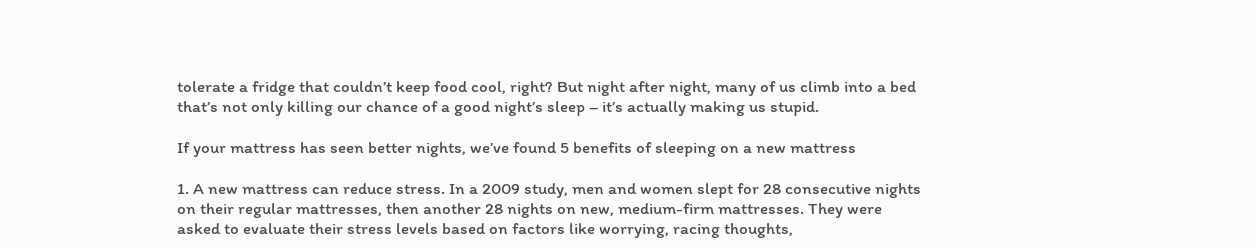tolerate a fridge that couldn’t keep food cool, right? But night after night, many of us climb into a bed that’s not only killing our chance of a good night’s sleep – it’s actually making us stupid.

If your mattress has seen better nights, we’ve found 5 benefits of sleeping on a new mattress

1. A new mattress can reduce stress. In a 2009 study, men and women slept for 28 consecutive nights on their regular mattresses, then another 28 nights on new, medium-firm mattresses. They were asked to evaluate their stress levels based on factors like worrying, racing thoughts,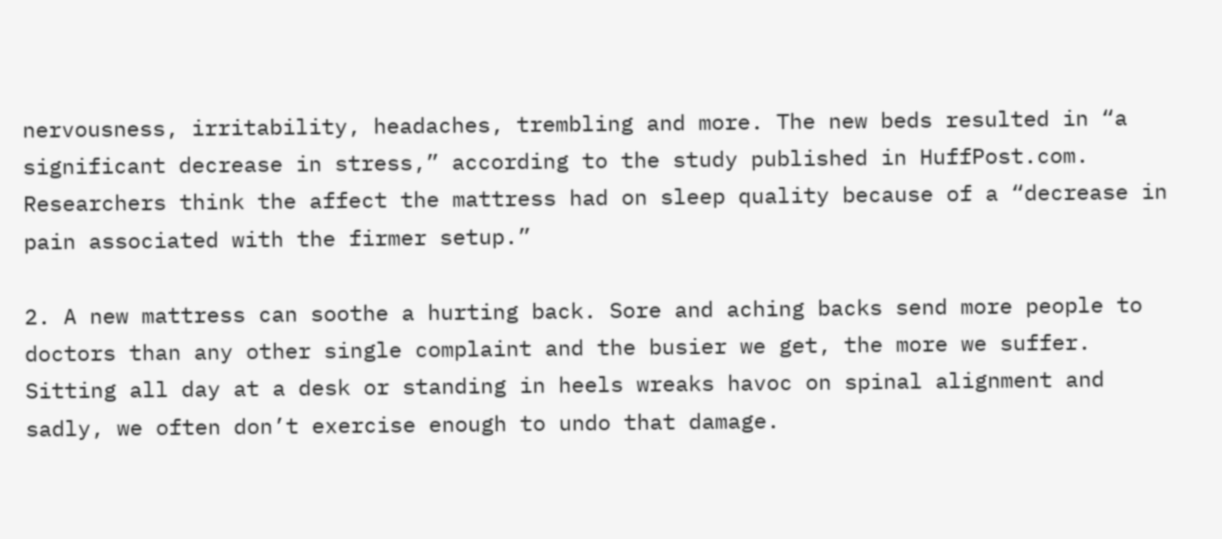nervousness, irritability, headaches, trembling and more. The new beds resulted in “a significant decrease in stress,” according to the study published in HuffPost.com. Researchers think the affect the mattress had on sleep quality because of a “decrease in pain associated with the firmer setup.”

2. A new mattress can soothe a hurting back. Sore and aching backs send more people to doctors than any other single complaint and the busier we get, the more we suffer. Sitting all day at a desk or standing in heels wreaks havoc on spinal alignment and sadly, we often don’t exercise enough to undo that damage.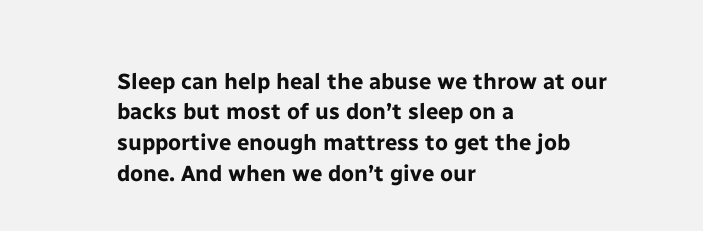Sleep can help heal the abuse we throw at our backs but most of us don’t sleep on a supportive enough mattress to get the job done. And when we don’t give our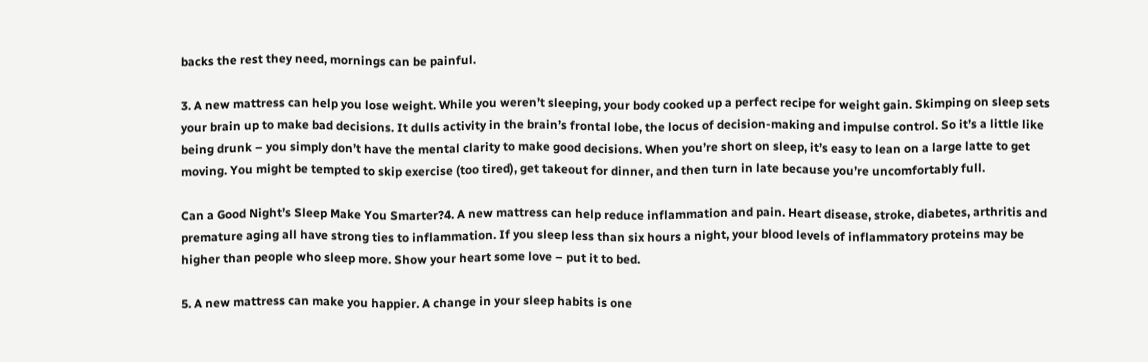backs the rest they need, mornings can be painful.

3. A new mattress can help you lose weight. While you weren’t sleeping, your body cooked up a perfect recipe for weight gain. Skimping on sleep sets your brain up to make bad decisions. It dulls activity in the brain’s frontal lobe, the locus of decision-making and impulse control. So it’s a little like being drunk – you simply don’t have the mental clarity to make good decisions. When you’re short on sleep, it’s easy to lean on a large latte to get moving. You might be tempted to skip exercise (too tired), get takeout for dinner, and then turn in late because you’re uncomfortably full.

Can a Good Night’s Sleep Make You Smarter?4. A new mattress can help reduce inflammation and pain. Heart disease, stroke, diabetes, arthritis and premature aging all have strong ties to inflammation. If you sleep less than six hours a night, your blood levels of inflammatory proteins may be higher than people who sleep more. Show your heart some love – put it to bed.

5. A new mattress can make you happier. A change in your sleep habits is one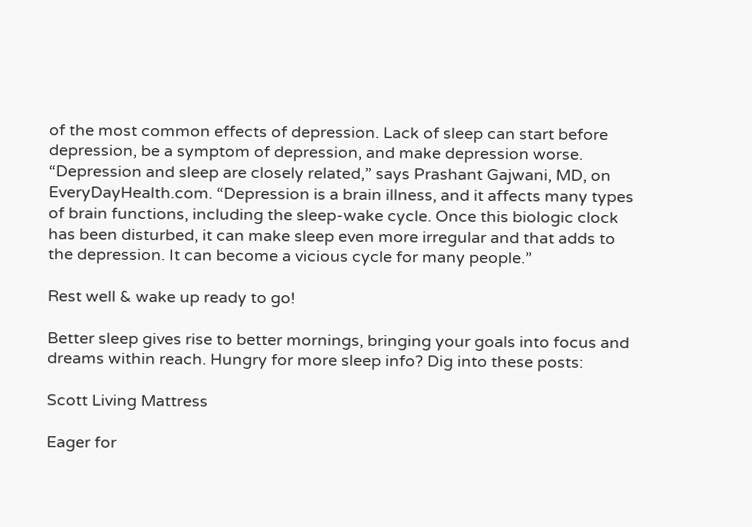of the most common effects of depression. Lack of sleep can start before depression, be a symptom of depression, and make depression worse. “Depression and sleep are closely related,” says Prashant Gajwani, MD, on EveryDayHealth.com. “Depression is a brain illness, and it affects many types of brain functions, including the sleep-wake cycle. Once this biologic clock has been disturbed, it can make sleep even more irregular and that adds to the depression. It can become a vicious cycle for many people.”

Rest well & wake up ready to go!

Better sleep gives rise to better mornings, bringing your goals into focus and dreams within reach. Hungry for more sleep info? Dig into these posts:

Scott Living Mattress

Eager for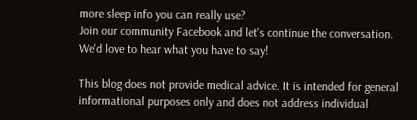more sleep info you can really use?
Join our community Facebook and let's continue the conversation.
We'd love to hear what you have to say!

This blog does not provide medical advice. It is intended for general informational purposes only and does not address individual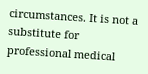circumstances. It is not a substitute for professional medical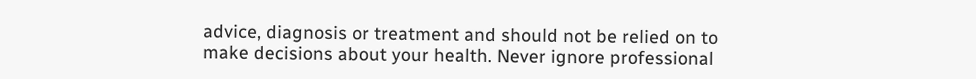advice, diagnosis or treatment and should not be relied on to make decisions about your health. Never ignore professional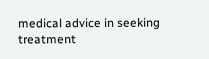medical advice in seeking treatment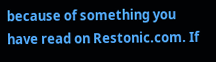because of something you have read on Restonic.com. If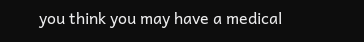you think you may have a medical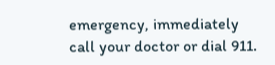emergency, immediately call your doctor or dial 911.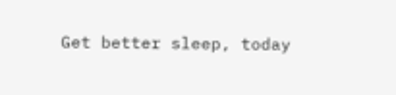Get better sleep, today